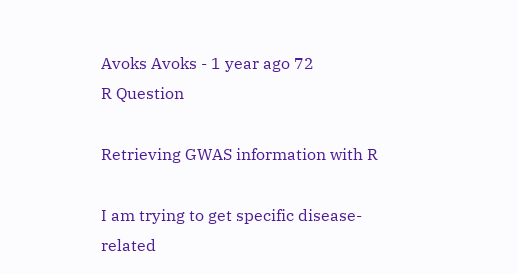Avoks Avoks - 1 year ago 72
R Question

Retrieving GWAS information with R

I am trying to get specific disease-related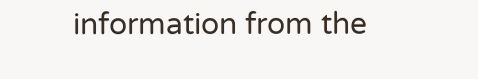information from the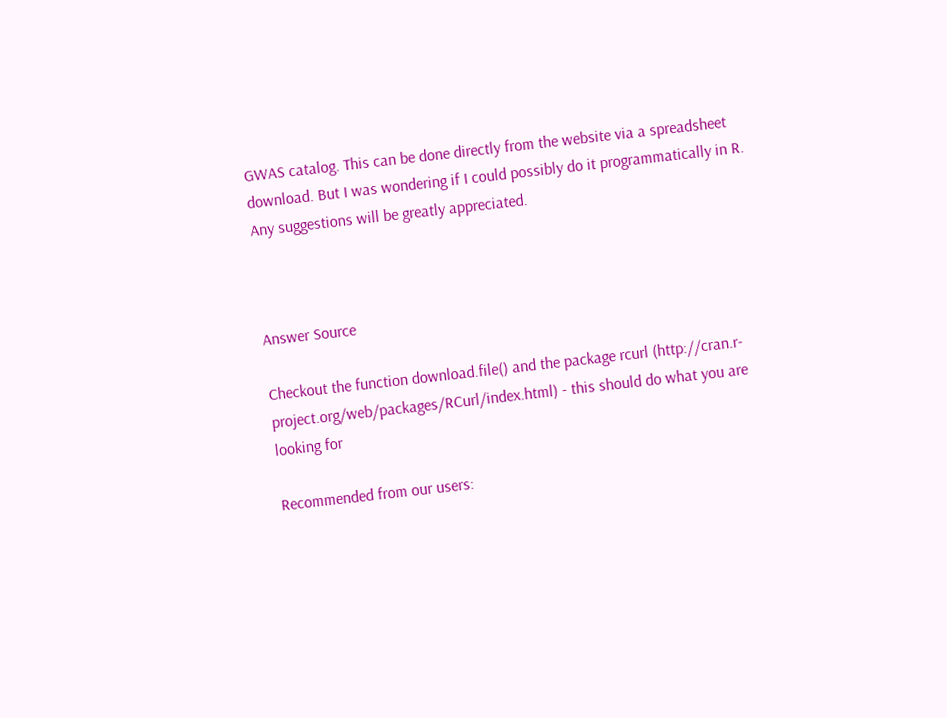GWAS catalog. This can be done directly from the website via a spreadsheet download. But I was wondering if I could possibly do it programmatically in R. Any suggestions will be greatly appreciated.



Answer Source

Checkout the function download.file() and the package rcurl (http://cran.r-project.org/web/packages/RCurl/index.html) - this should do what you are looking for

Recommended from our users: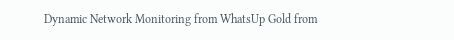Dynamic Network Monitoring from WhatsUp Gold from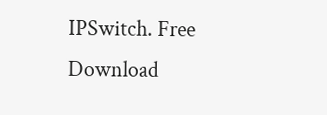IPSwitch. Free Download